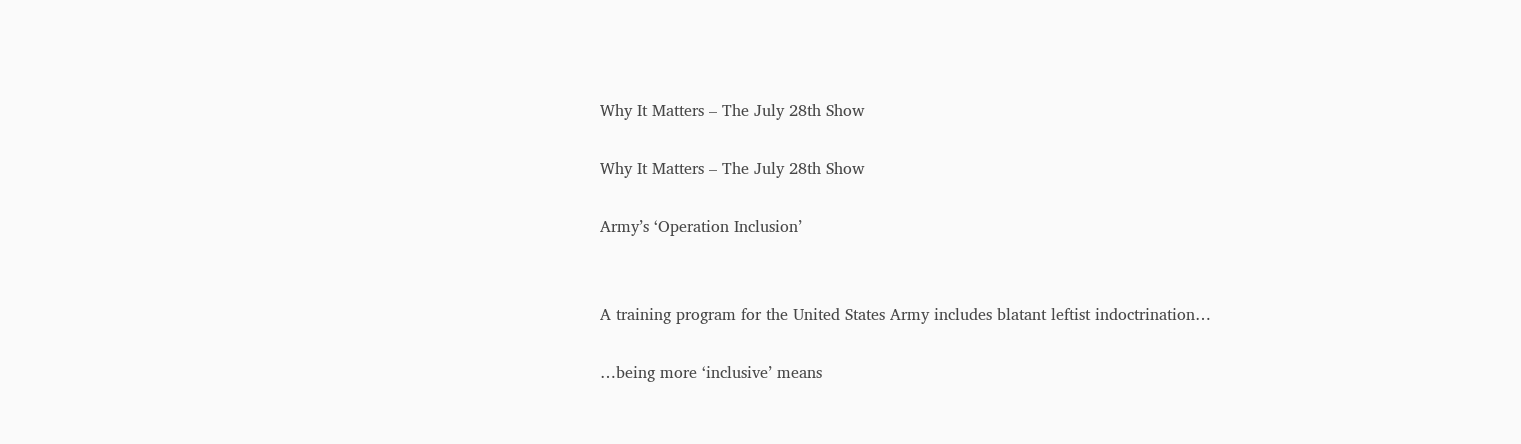Why It Matters – The July 28th Show

Why It Matters – The July 28th Show

Army’s ‘Operation Inclusion’


A training program for the United States Army includes blatant leftist indoctrination…

…being more ‘inclusive’ means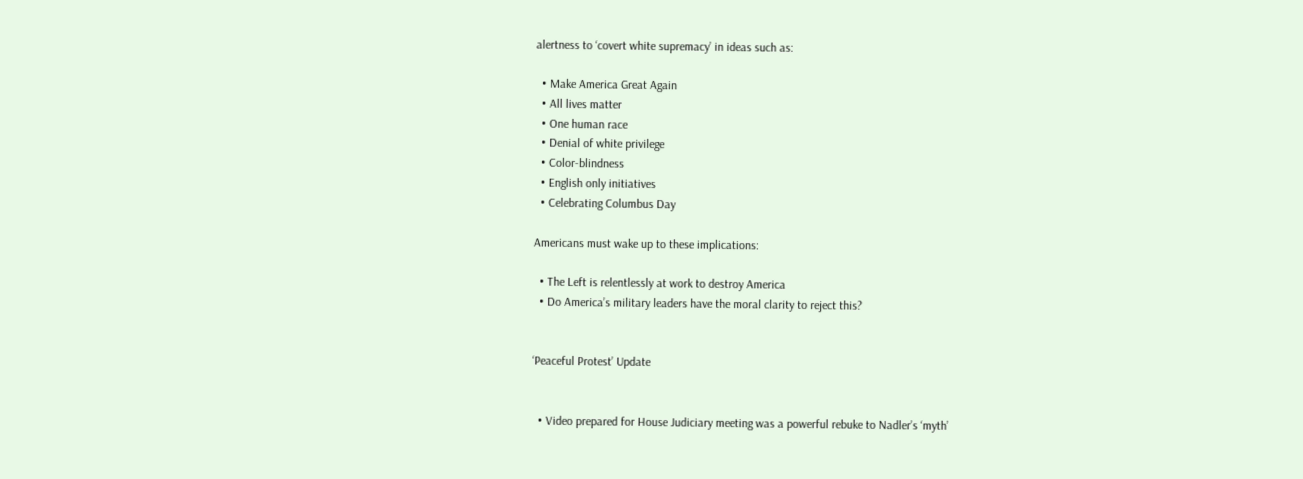alertness to ‘covert white supremacy’ in ideas such as:

  • Make America Great Again
  • All lives matter
  • One human race
  • Denial of white privilege
  • Color-blindness
  • English only initiatives
  • Celebrating Columbus Day

Americans must wake up to these implications:

  • The Left is relentlessly at work to destroy America
  • Do America’s military leaders have the moral clarity to reject this?


‘Peaceful Protest’ Update


  • Video prepared for House Judiciary meeting was a powerful rebuke to Nadler’s ‘myth’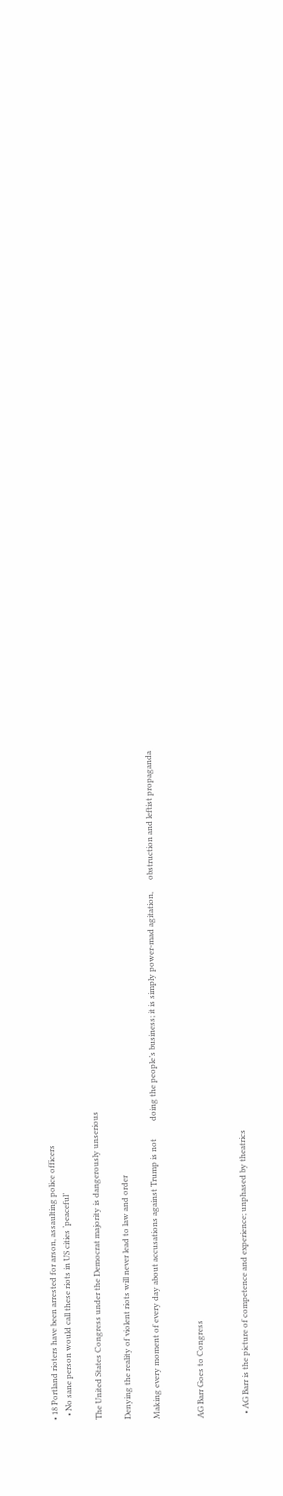• 18 Portland rioters have been arrested for arson, assaulting police officers
  • No sane person would call these riots in US cities ‘peaceful’

The United States Congress under the Democrat majority is dangerously unserious

Denying the reality of violent riots will never lead to law and order

Making every moment of every day about accusations against Trump is not         doing the people’s business; it is simply power-mad agitation,      obstruction and leftist propaganda


AG Barr Goes to Congress


  • AG Barr is the picture of competence and experience; unphased by theatrics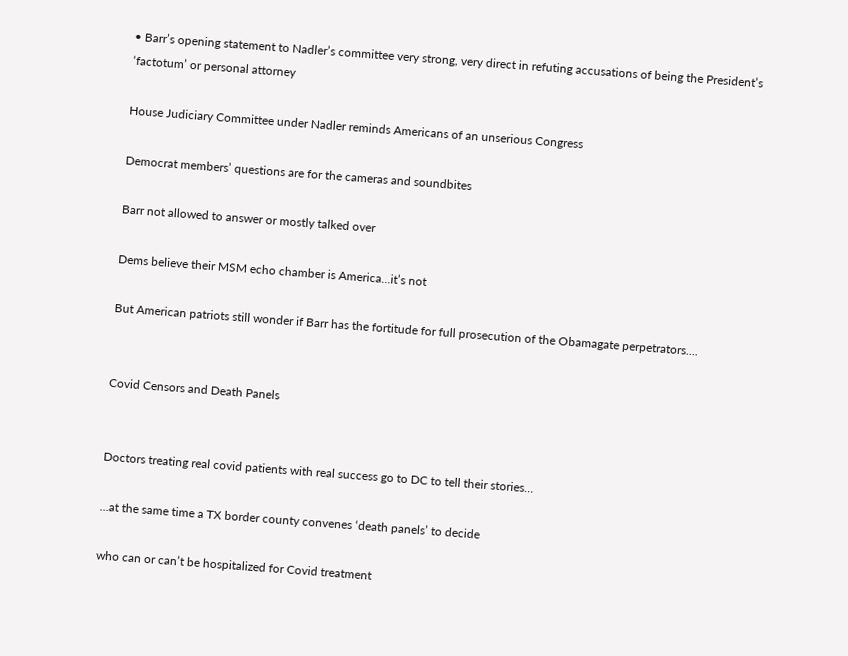• Barr’s opening statement to Nadler’s committee very strong, very direct in refuting accusations of being the President’s ‘factotum’ or personal attorney

House Judiciary Committee under Nadler reminds Americans of an unserious Congress

Democrat members’ questions are for the cameras and soundbites

Barr not allowed to answer or mostly talked over

Dems believe their MSM echo chamber is America…it’s not

But American patriots still wonder if Barr has the fortitude for full prosecution of the Obamagate perpetrators….


Covid Censors and Death Panels


Doctors treating real covid patients with real success go to DC to tell their stories…

…at the same time a TX border county convenes ‘death panels’ to decide

who can or can’t be hospitalized for Covid treatment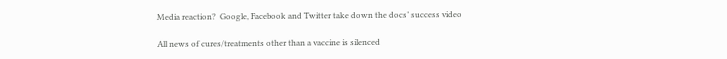Media reaction?  Google, Facebook and Twitter take down the docs’ success video

All news of cures/treatments other than a vaccine is silenced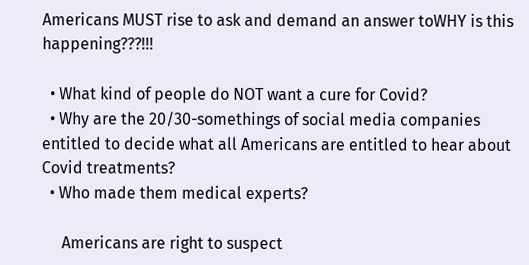Americans MUST rise to ask and demand an answer toWHY is this happening???!!!

  • What kind of people do NOT want a cure for Covid?
  • Why are the 20/30-somethings of social media companies entitled to decide what all Americans are entitled to hear about Covid treatments?
  • Who made them medical experts?

     Americans are right to suspect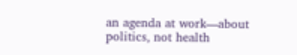an agenda at work—about politics, not health